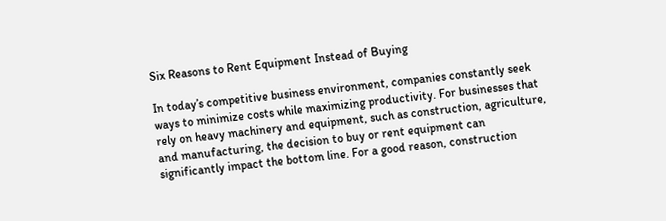Six Reasons to Rent Equipment Instead of Buying

In today’s competitive business environment, companies constantly seek ways to minimize costs while maximizing productivity. For businesses that rely on heavy machinery and equipment, such as construction, agriculture, and manufacturing, the decision to buy or rent equipment can significantly impact the bottom line. For a good reason, construction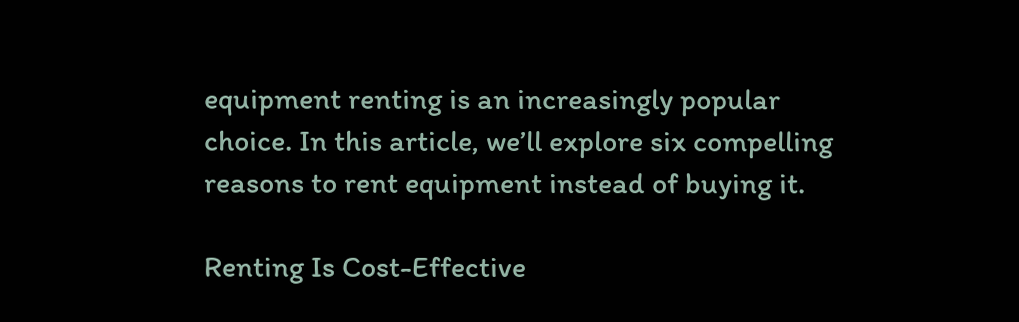equipment renting is an increasingly popular choice. In this article, we’ll explore six compelling reasons to rent equipment instead of buying it.

Renting Is Cost-Effective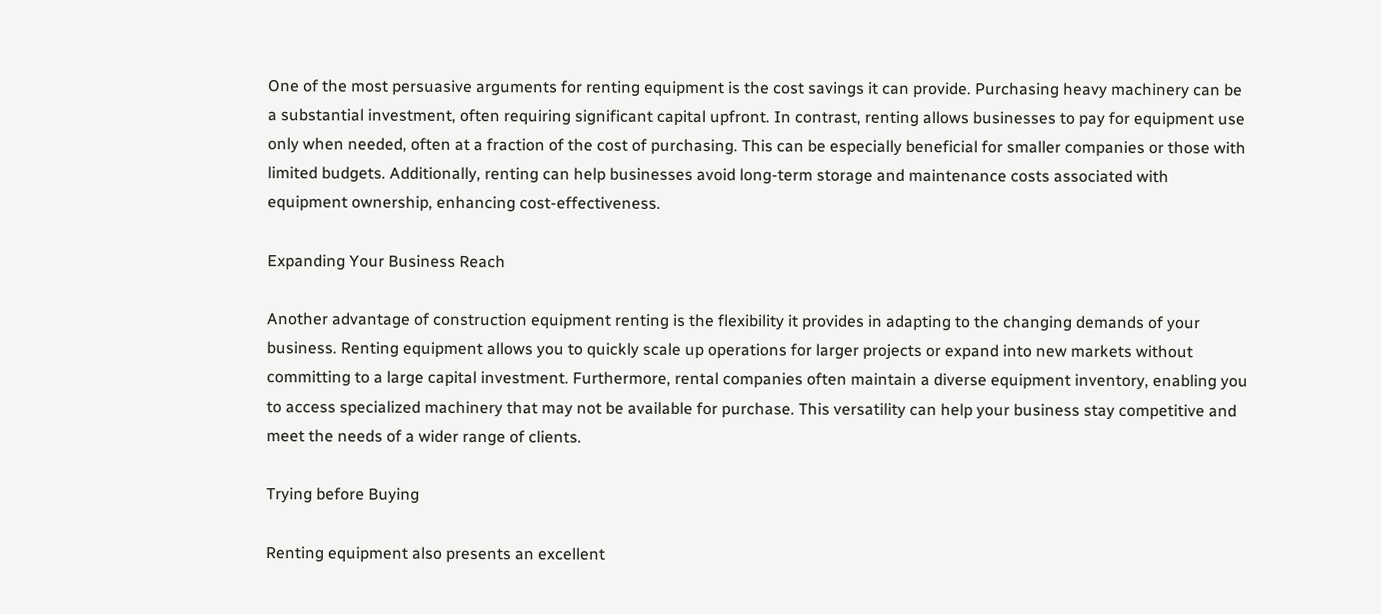One of the most persuasive arguments for renting equipment is the cost savings it can provide. Purchasing heavy machinery can be a substantial investment, often requiring significant capital upfront. In contrast, renting allows businesses to pay for equipment use only when needed, often at a fraction of the cost of purchasing. This can be especially beneficial for smaller companies or those with limited budgets. Additionally, renting can help businesses avoid long-term storage and maintenance costs associated with equipment ownership, enhancing cost-effectiveness.

Expanding Your Business Reach

Another advantage of construction equipment renting is the flexibility it provides in adapting to the changing demands of your business. Renting equipment allows you to quickly scale up operations for larger projects or expand into new markets without committing to a large capital investment. Furthermore, rental companies often maintain a diverse equipment inventory, enabling you to access specialized machinery that may not be available for purchase. This versatility can help your business stay competitive and meet the needs of a wider range of clients.

Trying before Buying

Renting equipment also presents an excellent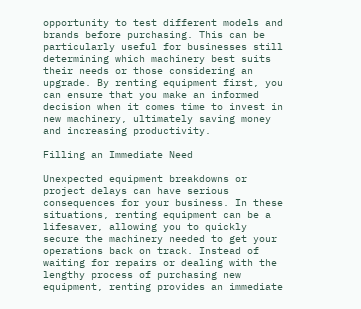opportunity to test different models and brands before purchasing. This can be particularly useful for businesses still determining which machinery best suits their needs or those considering an upgrade. By renting equipment first, you can ensure that you make an informed decision when it comes time to invest in new machinery, ultimately saving money and increasing productivity.

Filling an Immediate Need

Unexpected equipment breakdowns or project delays can have serious consequences for your business. In these situations, renting equipment can be a lifesaver, allowing you to quickly secure the machinery needed to get your operations back on track. Instead of waiting for repairs or dealing with the lengthy process of purchasing new equipment, renting provides an immediate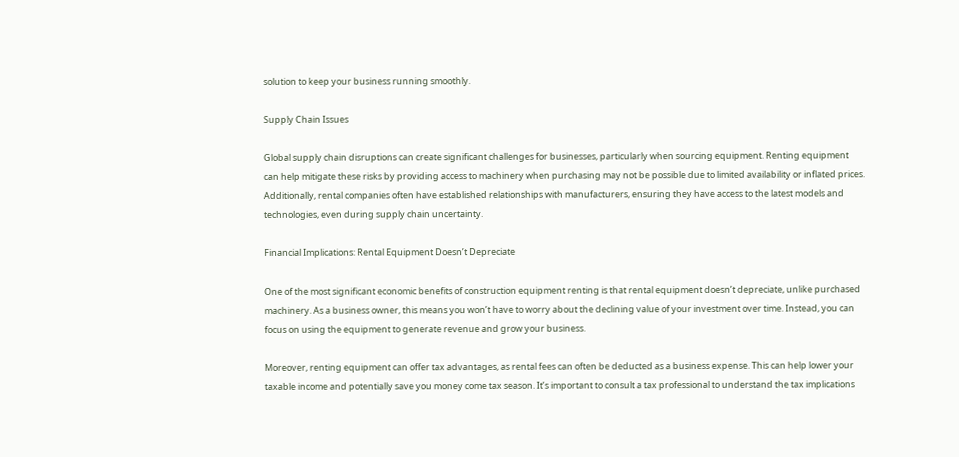solution to keep your business running smoothly.

Supply Chain Issues

Global supply chain disruptions can create significant challenges for businesses, particularly when sourcing equipment. Renting equipment can help mitigate these risks by providing access to machinery when purchasing may not be possible due to limited availability or inflated prices. Additionally, rental companies often have established relationships with manufacturers, ensuring they have access to the latest models and technologies, even during supply chain uncertainty.

Financial Implications: Rental Equipment Doesn’t Depreciate

One of the most significant economic benefits of construction equipment renting is that rental equipment doesn’t depreciate, unlike purchased machinery. As a business owner, this means you won’t have to worry about the declining value of your investment over time. Instead, you can focus on using the equipment to generate revenue and grow your business.

Moreover, renting equipment can offer tax advantages, as rental fees can often be deducted as a business expense. This can help lower your taxable income and potentially save you money come tax season. It’s important to consult a tax professional to understand the tax implications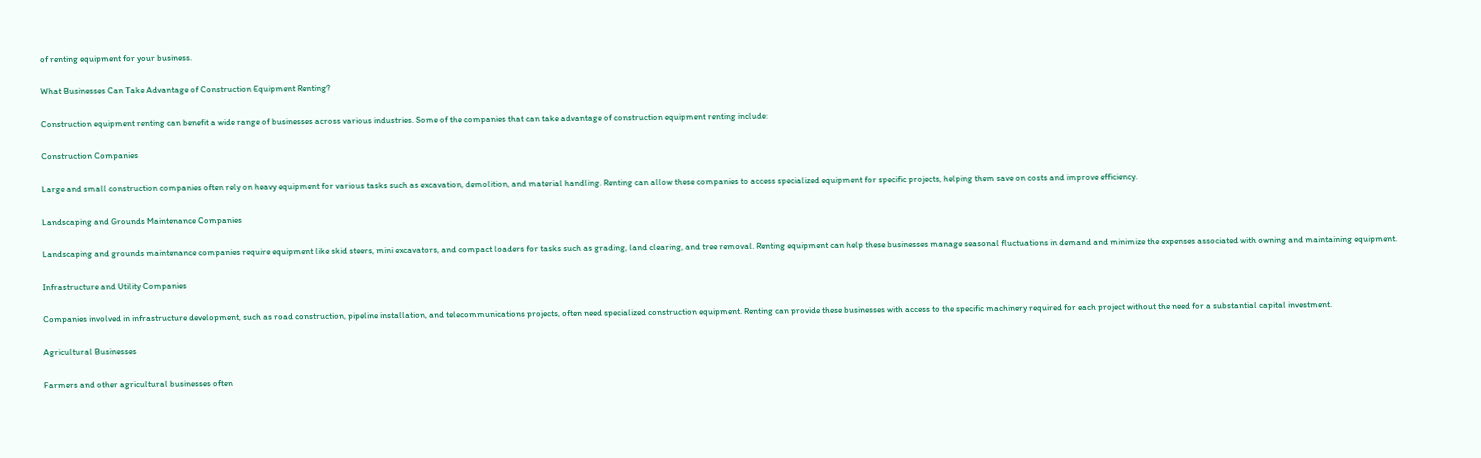of renting equipment for your business.

What Businesses Can Take Advantage of Construction Equipment Renting?

Construction equipment renting can benefit a wide range of businesses across various industries. Some of the companies that can take advantage of construction equipment renting include:

Construction Companies

Large and small construction companies often rely on heavy equipment for various tasks such as excavation, demolition, and material handling. Renting can allow these companies to access specialized equipment for specific projects, helping them save on costs and improve efficiency.

Landscaping and Grounds Maintenance Companies

Landscaping and grounds maintenance companies require equipment like skid steers, mini excavators, and compact loaders for tasks such as grading, land clearing, and tree removal. Renting equipment can help these businesses manage seasonal fluctuations in demand and minimize the expenses associated with owning and maintaining equipment.

Infrastructure and Utility Companies

Companies involved in infrastructure development, such as road construction, pipeline installation, and telecommunications projects, often need specialized construction equipment. Renting can provide these businesses with access to the specific machinery required for each project without the need for a substantial capital investment.

Agricultural Businesses

Farmers and other agricultural businesses often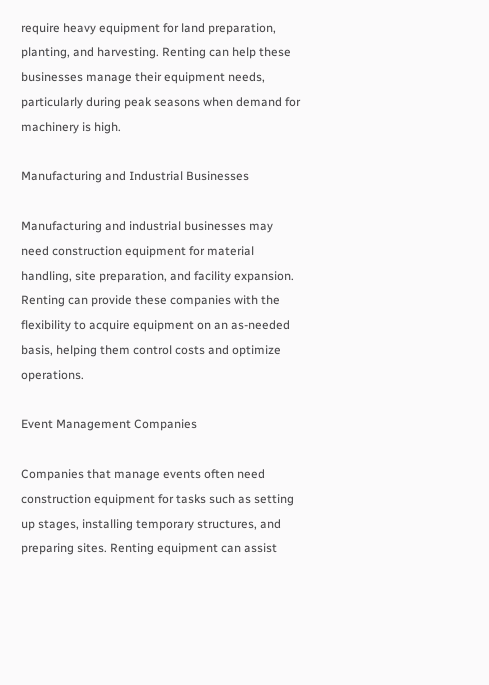require heavy equipment for land preparation, planting, and harvesting. Renting can help these businesses manage their equipment needs, particularly during peak seasons when demand for machinery is high.

Manufacturing and Industrial Businesses

Manufacturing and industrial businesses may need construction equipment for material handling, site preparation, and facility expansion. Renting can provide these companies with the flexibility to acquire equipment on an as-needed basis, helping them control costs and optimize operations.

Event Management Companies

Companies that manage events often need construction equipment for tasks such as setting up stages, installing temporary structures, and preparing sites. Renting equipment can assist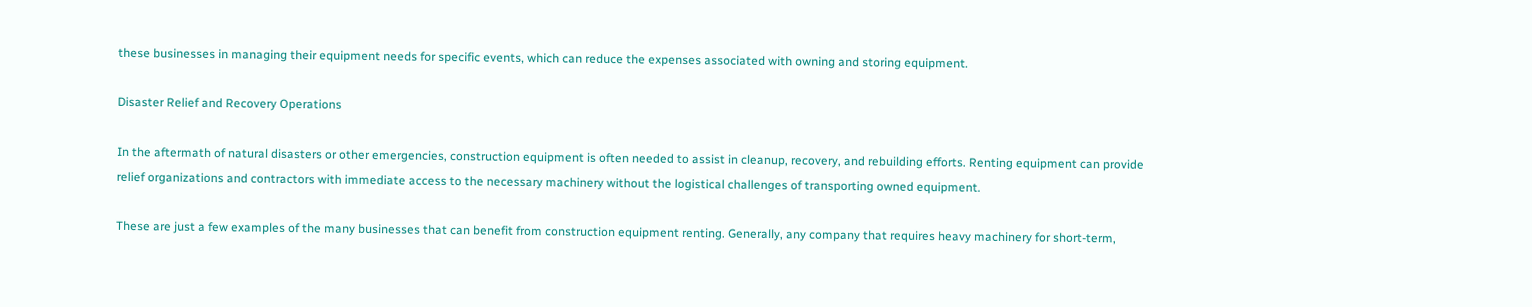these businesses in managing their equipment needs for specific events, which can reduce the expenses associated with owning and storing equipment.

Disaster Relief and Recovery Operations

In the aftermath of natural disasters or other emergencies, construction equipment is often needed to assist in cleanup, recovery, and rebuilding efforts. Renting equipment can provide relief organizations and contractors with immediate access to the necessary machinery without the logistical challenges of transporting owned equipment.

These are just a few examples of the many businesses that can benefit from construction equipment renting. Generally, any company that requires heavy machinery for short-term,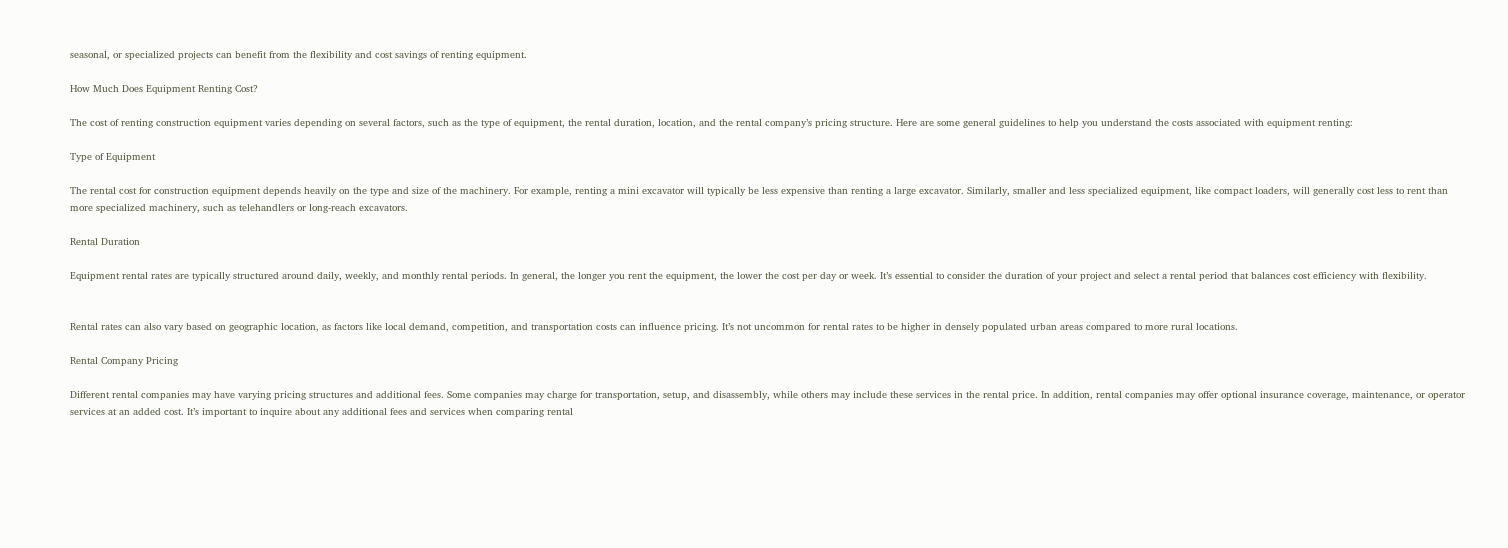seasonal, or specialized projects can benefit from the flexibility and cost savings of renting equipment.

How Much Does Equipment Renting Cost?

The cost of renting construction equipment varies depending on several factors, such as the type of equipment, the rental duration, location, and the rental company’s pricing structure. Here are some general guidelines to help you understand the costs associated with equipment renting:

Type of Equipment

The rental cost for construction equipment depends heavily on the type and size of the machinery. For example, renting a mini excavator will typically be less expensive than renting a large excavator. Similarly, smaller and less specialized equipment, like compact loaders, will generally cost less to rent than more specialized machinery, such as telehandlers or long-reach excavators.

Rental Duration

Equipment rental rates are typically structured around daily, weekly, and monthly rental periods. In general, the longer you rent the equipment, the lower the cost per day or week. It’s essential to consider the duration of your project and select a rental period that balances cost efficiency with flexibility.


Rental rates can also vary based on geographic location, as factors like local demand, competition, and transportation costs can influence pricing. It’s not uncommon for rental rates to be higher in densely populated urban areas compared to more rural locations.

Rental Company Pricing

Different rental companies may have varying pricing structures and additional fees. Some companies may charge for transportation, setup, and disassembly, while others may include these services in the rental price. In addition, rental companies may offer optional insurance coverage, maintenance, or operator services at an added cost. It’s important to inquire about any additional fees and services when comparing rental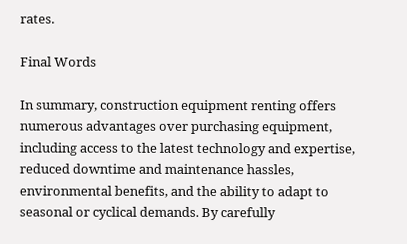rates.

Final Words

In summary, construction equipment renting offers numerous advantages over purchasing equipment, including access to the latest technology and expertise, reduced downtime and maintenance hassles, environmental benefits, and the ability to adapt to seasonal or cyclical demands. By carefully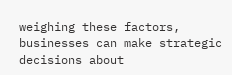weighing these factors, businesses can make strategic decisions about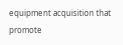equipment acquisition that promote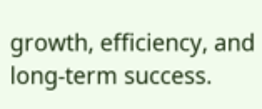growth, efficiency, and long-term success.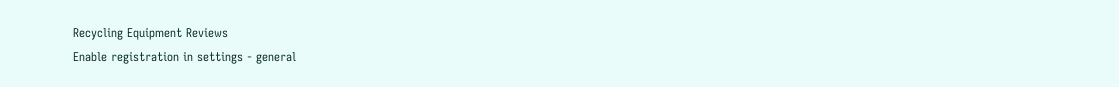Recycling Equipment Reviews
Enable registration in settings - general